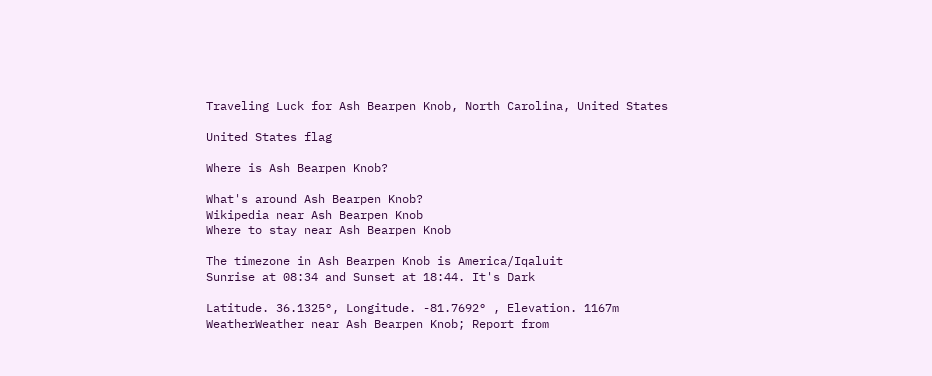Traveling Luck for Ash Bearpen Knob, North Carolina, United States

United States flag

Where is Ash Bearpen Knob?

What's around Ash Bearpen Knob?
Wikipedia near Ash Bearpen Knob
Where to stay near Ash Bearpen Knob

The timezone in Ash Bearpen Knob is America/Iqaluit
Sunrise at 08:34 and Sunset at 18:44. It's Dark

Latitude. 36.1325°, Longitude. -81.7692° , Elevation. 1167m
WeatherWeather near Ash Bearpen Knob; Report from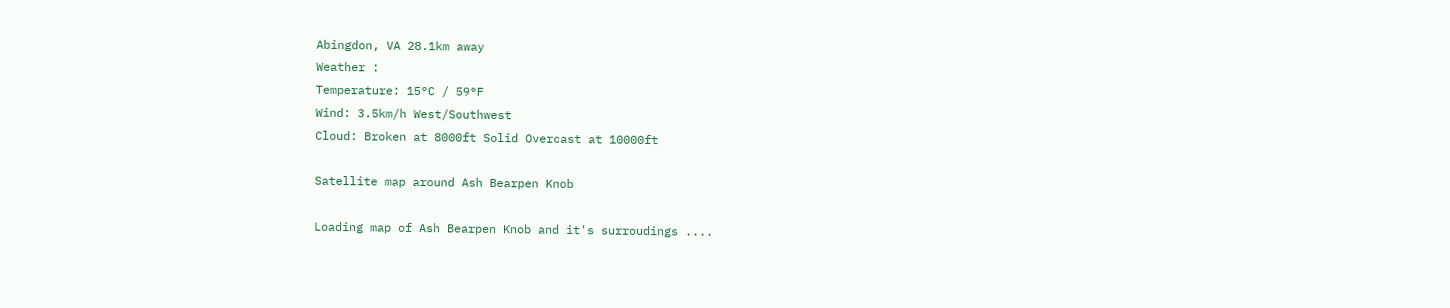Abingdon, VA 28.1km away
Weather :
Temperature: 15°C / 59°F
Wind: 3.5km/h West/Southwest
Cloud: Broken at 8000ft Solid Overcast at 10000ft

Satellite map around Ash Bearpen Knob

Loading map of Ash Bearpen Knob and it's surroudings ....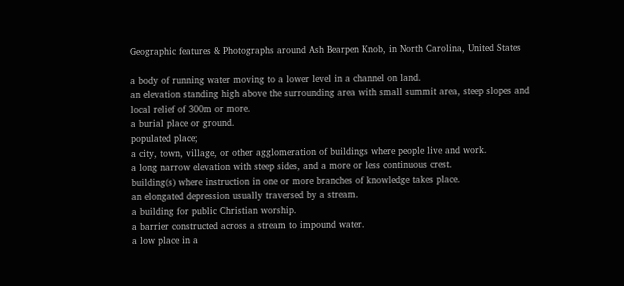Geographic features & Photographs around Ash Bearpen Knob, in North Carolina, United States

a body of running water moving to a lower level in a channel on land.
an elevation standing high above the surrounding area with small summit area, steep slopes and local relief of 300m or more.
a burial place or ground.
populated place;
a city, town, village, or other agglomeration of buildings where people live and work.
a long narrow elevation with steep sides, and a more or less continuous crest.
building(s) where instruction in one or more branches of knowledge takes place.
an elongated depression usually traversed by a stream.
a building for public Christian worship.
a barrier constructed across a stream to impound water.
a low place in a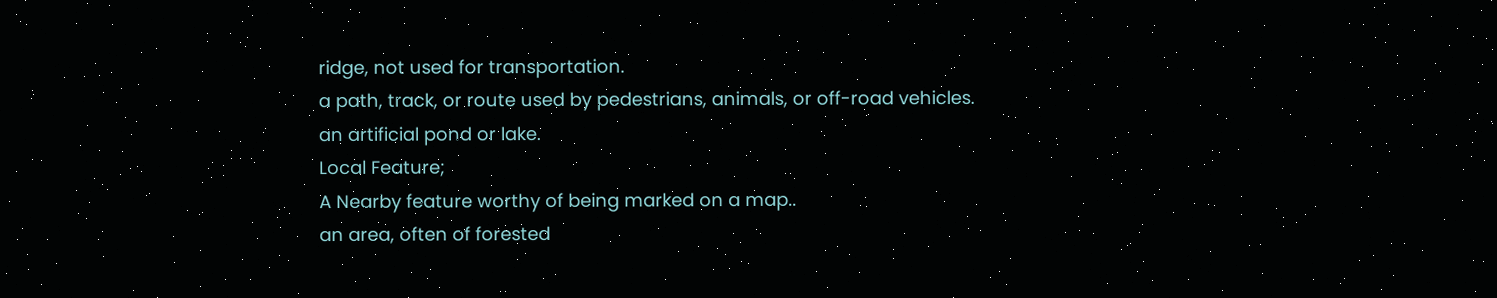ridge, not used for transportation.
a path, track, or route used by pedestrians, animals, or off-road vehicles.
an artificial pond or lake.
Local Feature;
A Nearby feature worthy of being marked on a map..
an area, often of forested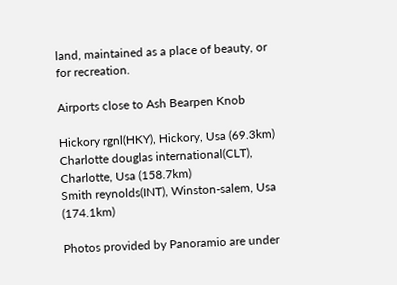land, maintained as a place of beauty, or for recreation.

Airports close to Ash Bearpen Knob

Hickory rgnl(HKY), Hickory, Usa (69.3km)
Charlotte douglas international(CLT), Charlotte, Usa (158.7km)
Smith reynolds(INT), Winston-salem, Usa (174.1km)

Photos provided by Panoramio are under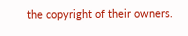the copyright of their owners.